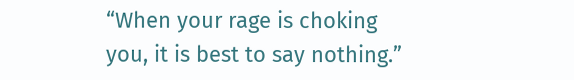“When your rage is choking you, it is best to say nothing.”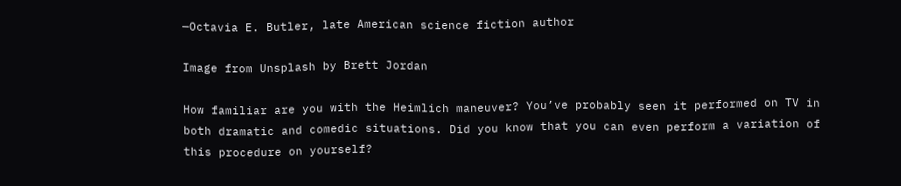—Octavia E. Butler, late American science fiction author

Image from Unsplash by Brett Jordan

How familiar are you with the Heimlich maneuver? You’ve probably seen it performed on TV in both dramatic and comedic situations. Did you know that you can even perform a variation of this procedure on yourself?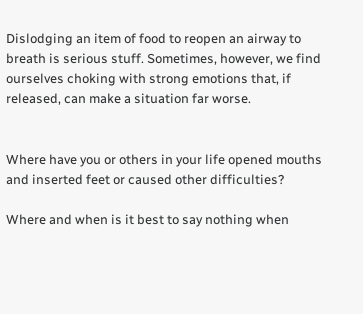Dislodging an item of food to reopen an airway to breath is serious stuff. Sometimes, however, we find ourselves choking with strong emotions that, if released, can make a situation far worse.


Where have you or others in your life opened mouths and inserted feet or caused other difficulties?

Where and when is it best to say nothing when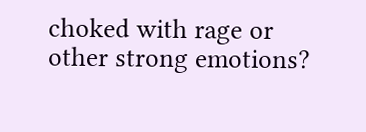choked with rage or other strong emotions?